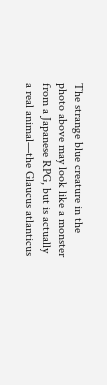The strange blue creature in the photo above may look like a monster from a Japanese RPG, but is actually a real animal—the Glaucus atlanticus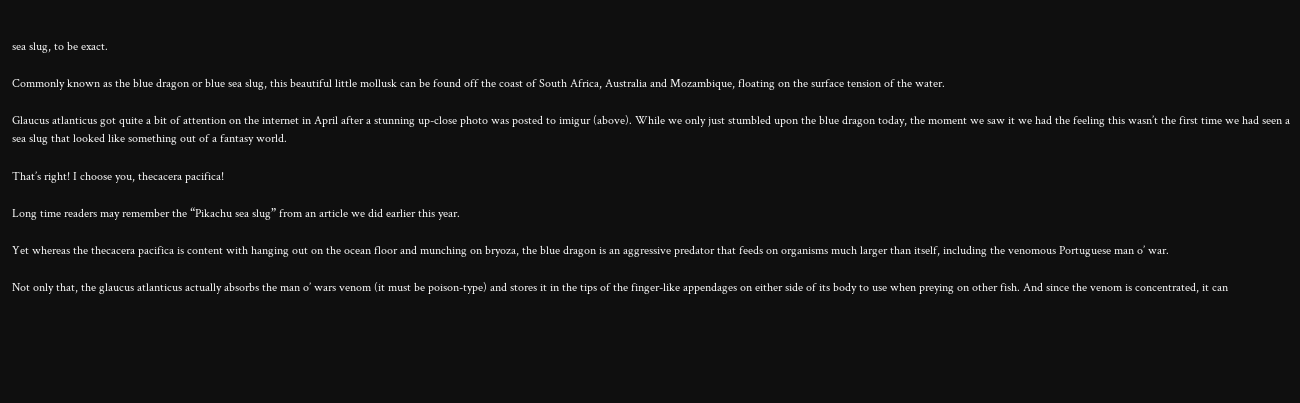sea slug, to be exact.

Commonly known as the blue dragon or blue sea slug, this beautiful little mollusk can be found off the coast of South Africa, Australia and Mozambique, floating on the surface tension of the water.

Glaucus atlanticus got quite a bit of attention on the internet in April after a stunning up-close photo was posted to imigur (above). While we only just stumbled upon the blue dragon today, the moment we saw it we had the feeling this wasn’t the first time we had seen a sea slug that looked like something out of a fantasy world.

That’s right! I choose you, thecacera pacifica!

Long time readers may remember the “Pikachu sea slug” from an article we did earlier this year.

Yet whereas the thecacera pacifica is content with hanging out on the ocean floor and munching on bryoza, the blue dragon is an aggressive predator that feeds on organisms much larger than itself, including the venomous Portuguese man o’ war.

Not only that, the glaucus atlanticus actually absorbs the man o’ wars venom (it must be poison-type) and stores it in the tips of the finger-like appendages on either side of its body to use when preying on other fish. And since the venom is concentrated, it can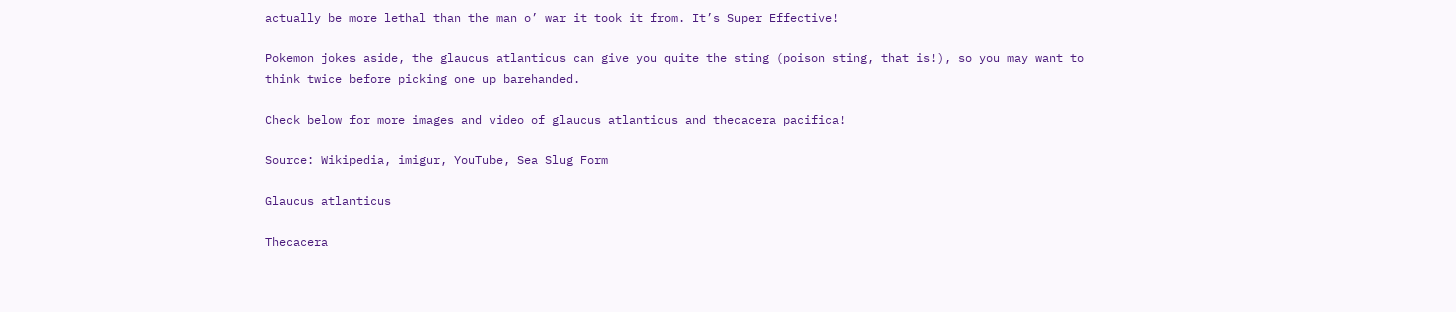actually be more lethal than the man o’ war it took it from. It’s Super Effective!

Pokemon jokes aside, the glaucus atlanticus can give you quite the sting (poison sting, that is!), so you may want to think twice before picking one up barehanded.

Check below for more images and video of glaucus atlanticus and thecacera pacifica!

Source: Wikipedia, imigur, YouTube, Sea Slug Form

Glaucus atlanticus

Thecacera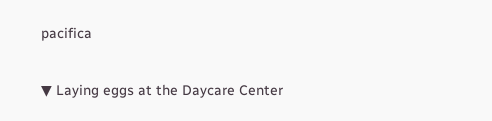pacifica

▼ Laying eggs at the Daycare Center